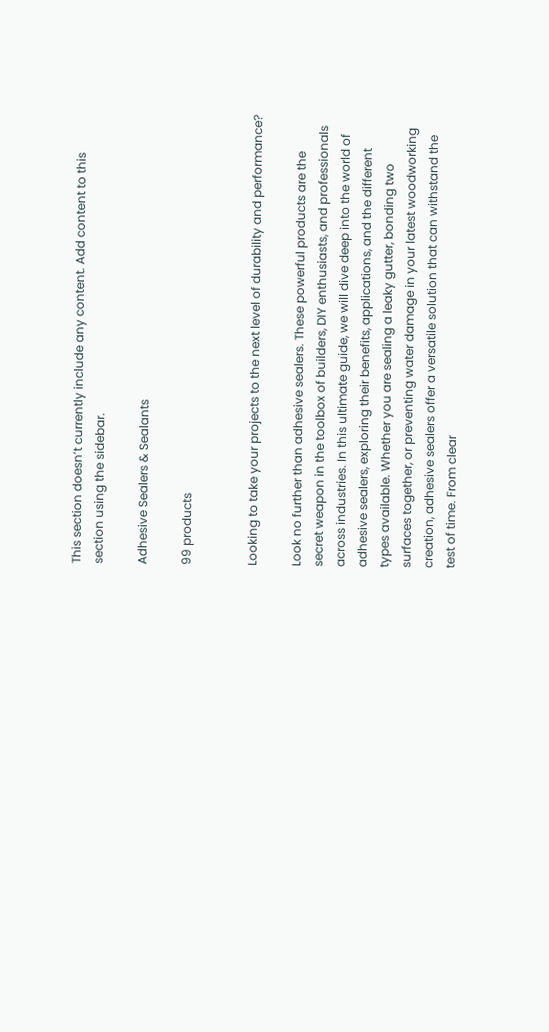This section doesn’t currently include any content. Add content to this section using the sidebar.

Adhesive Sealers & Sealants

99 products


Looking to take your projects to the next level of durability and performance?

Look no further than adhesive sealers. These powerful products are the secret weapon in the toolbox of builders, DIY enthusiasts, and professionals across industries. In this ultimate guide, we will dive deep into the world of adhesive sealers, exploring their benefits, applications, and the different types available. Whether you are sealing a leaky gutter, bonding two surfaces together, or preventing water damage in your latest woodworking creation, adhesive sealers offer a versatile solution that can withstand the test of time. From clear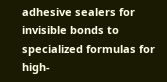adhesive sealers for invisible bonds to specialized formulas for high-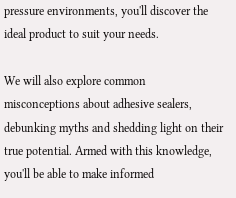pressure environments, you'll discover the ideal product to suit your needs.

We will also explore common misconceptions about adhesive sealers, debunking myths and shedding light on their true potential. Armed with this knowledge, you'll be able to make informed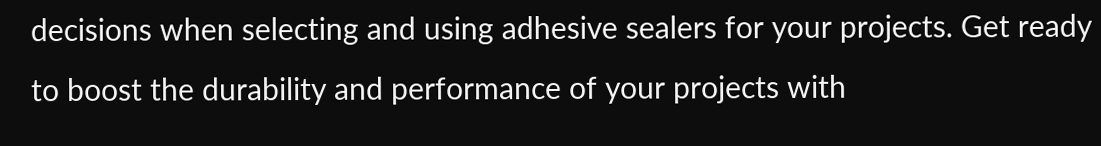decisions when selecting and using adhesive sealers for your projects. Get ready to boost the durability and performance of your projects with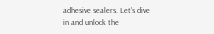adhesive sealers. Let's dive in and unlock the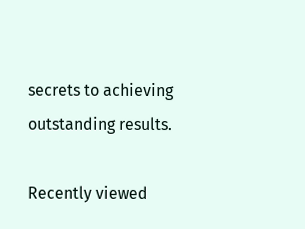secrets to achieving outstanding results.

Recently viewed